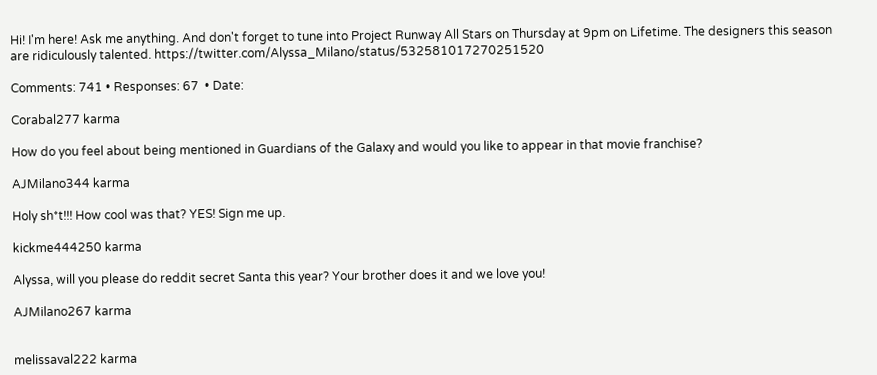Hi! I'm here! Ask me anything. And don't forget to tune into Project Runway All Stars on Thursday at 9pm on Lifetime. The designers this season are ridiculously talented. https://twitter.com/Alyssa_Milano/status/532581017270251520

Comments: 741 • Responses: 67  • Date:

Corabal277 karma

How do you feel about being mentioned in Guardians of the Galaxy and would you like to appear in that movie franchise?

AJMilano344 karma

Holy sh*t!!! How cool was that? YES! Sign me up.

kickme444250 karma

Alyssa, will you please do reddit secret Santa this year? Your brother does it and we love you!

AJMilano267 karma


melissaval222 karma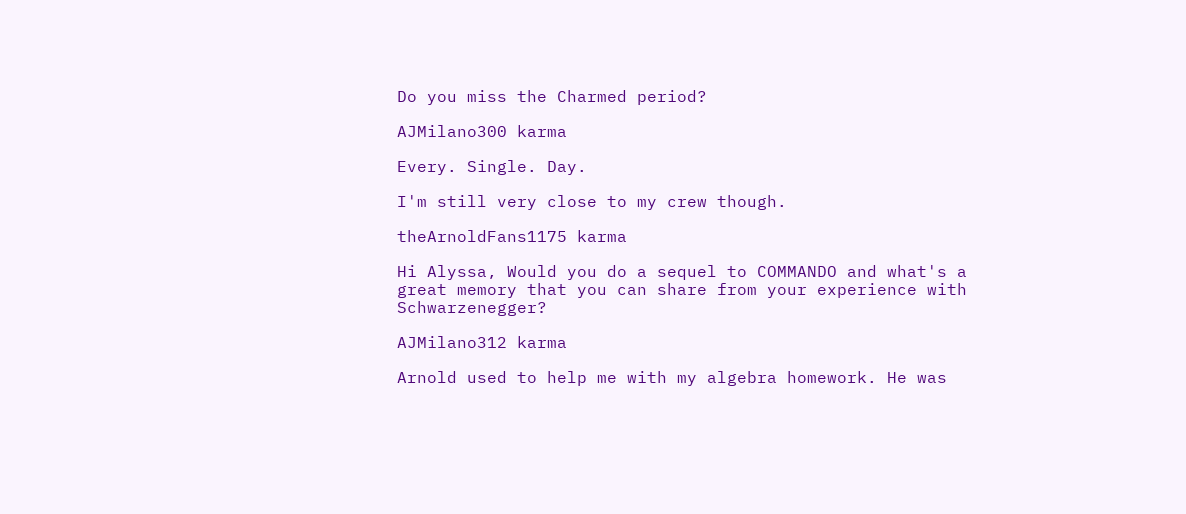Do you miss the Charmed period?

AJMilano300 karma

Every. Single. Day.

I'm still very close to my crew though.

theArnoldFans1175 karma

Hi Alyssa, Would you do a sequel to COMMANDO and what's a great memory that you can share from your experience with Schwarzenegger?

AJMilano312 karma

Arnold used to help me with my algebra homework. He was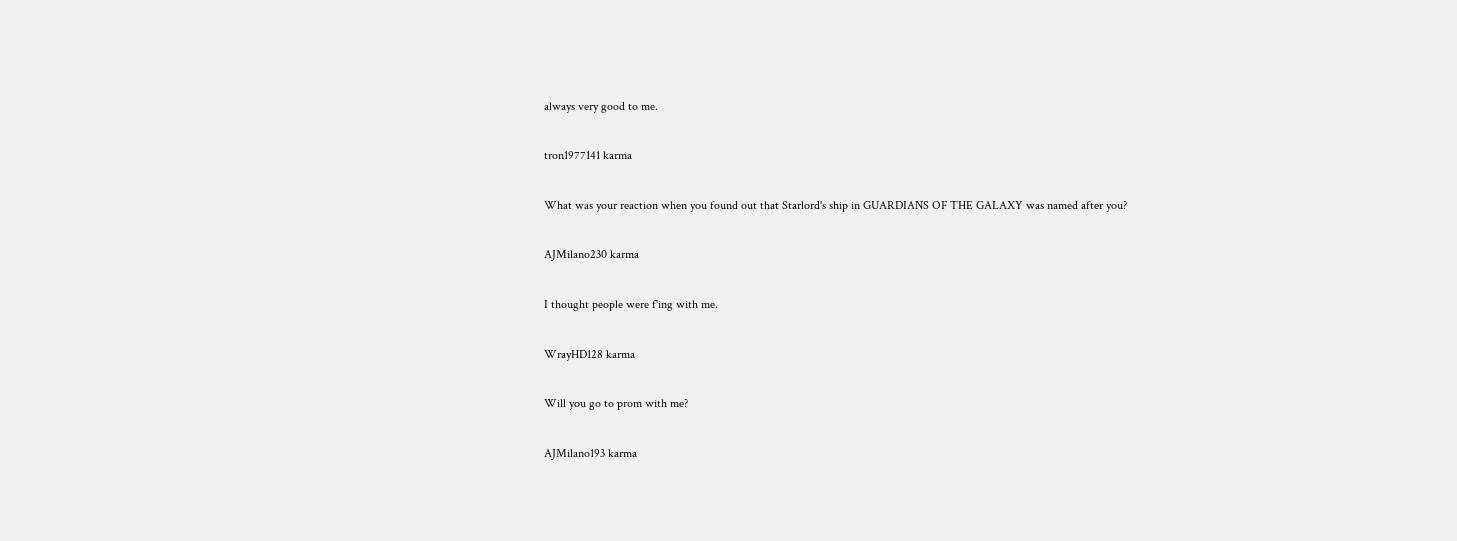always very good to me.

tron1977141 karma

What was your reaction when you found out that Starlord's ship in GUARDIANS OF THE GALAXY was named after you?

AJMilano230 karma

I thought people were f'ing with me.

WrayHD128 karma

Will you go to prom with me?

AJMilano193 karma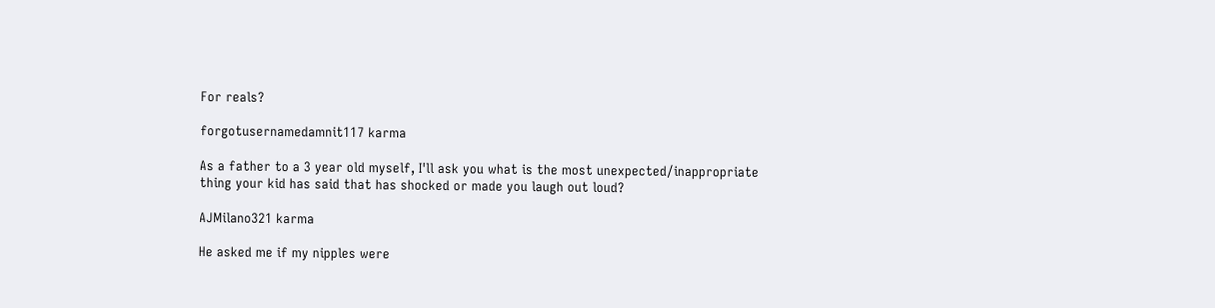For reals?

forgotusernamedamnit117 karma

As a father to a 3 year old myself, I'll ask you what is the most unexpected/inappropriate thing your kid has said that has shocked or made you laugh out loud?

AJMilano321 karma

He asked me if my nipples were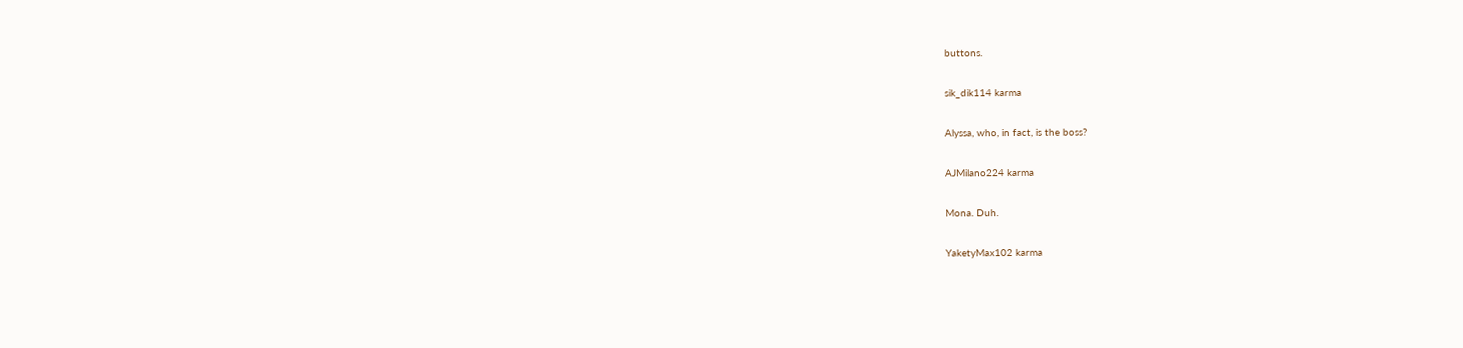buttons.

sik_dik114 karma

Alyssa, who, in fact, is the boss?

AJMilano224 karma

Mona. Duh.

YaketyMax102 karma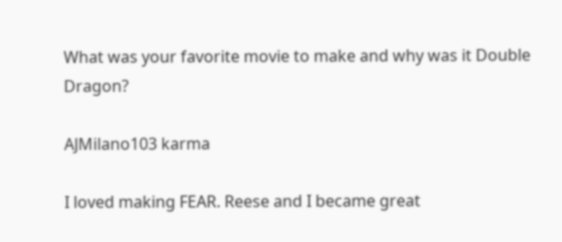What was your favorite movie to make and why was it Double Dragon?

AJMilano103 karma

I loved making FEAR. Reese and I became great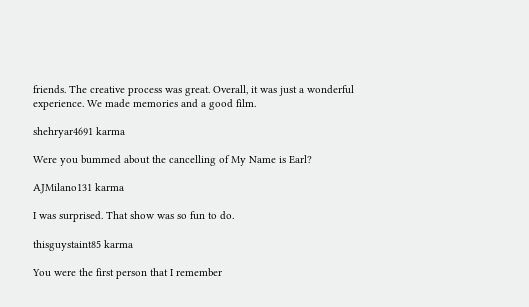friends. The creative process was great. Overall, it was just a wonderful experience. We made memories and a good film.

shehryar4691 karma

Were you bummed about the cancelling of My Name is Earl?

AJMilano131 karma

I was surprised. That show was so fun to do.

thisguystaint85 karma

You were the first person that I remember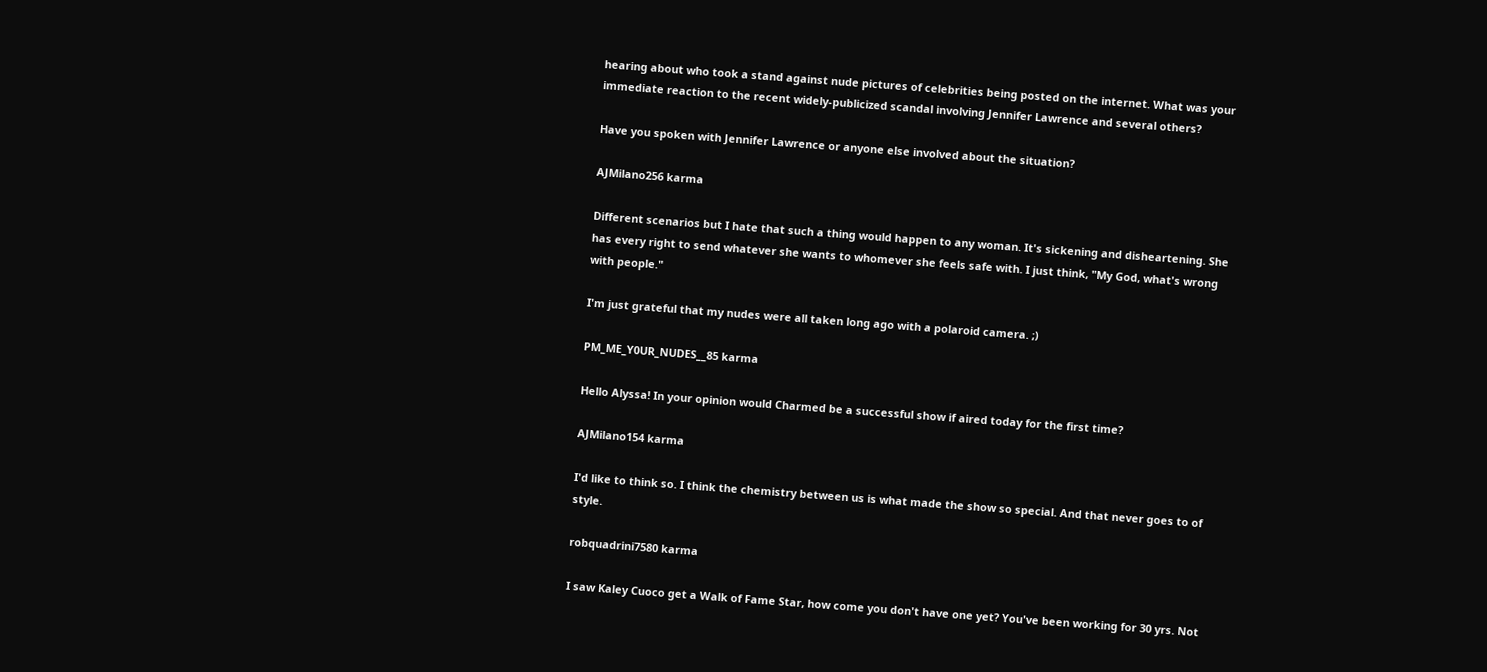hearing about who took a stand against nude pictures of celebrities being posted on the internet. What was your immediate reaction to the recent widely-publicized scandal involving Jennifer Lawrence and several others?

Have you spoken with Jennifer Lawrence or anyone else involved about the situation?

AJMilano256 karma

Different scenarios but I hate that such a thing would happen to any woman. It's sickening and disheartening. She has every right to send whatever she wants to whomever she feels safe with. I just think, "My God, what's wrong with people."

I'm just grateful that my nudes were all taken long ago with a polaroid camera. ;)

PM_ME_Y0UR_NUDES__85 karma

Hello Alyssa! In your opinion would Charmed be a successful show if aired today for the first time?

AJMilano154 karma

I'd like to think so. I think the chemistry between us is what made the show so special. And that never goes to of style.

robquadrini7580 karma

I saw Kaley Cuoco get a Walk of Fame Star, how come you don't have one yet? You've been working for 30 yrs. Not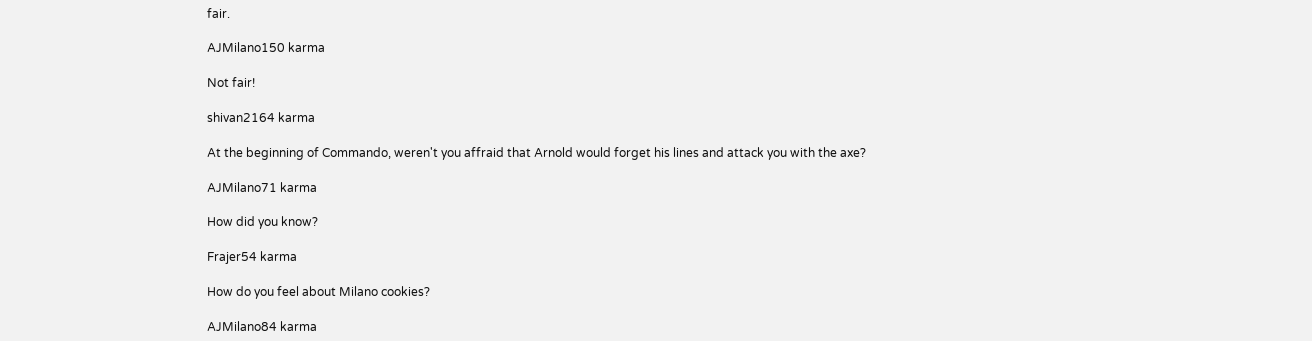fair.

AJMilano150 karma

Not fair!

shivan2164 karma

At the beginning of Commando, weren't you affraid that Arnold would forget his lines and attack you with the axe?

AJMilano71 karma

How did you know?

Frajer54 karma

How do you feel about Milano cookies?

AJMilano84 karma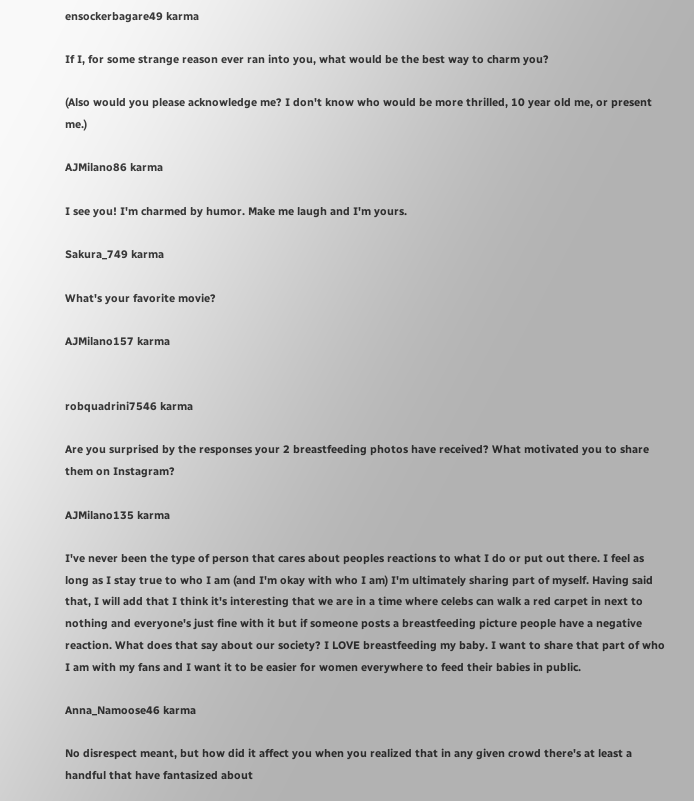ensockerbagare49 karma

If I, for some strange reason ever ran into you, what would be the best way to charm you?

(Also would you please acknowledge me? I don't know who would be more thrilled, 10 year old me, or present me.)

AJMilano86 karma

I see you! I'm charmed by humor. Make me laugh and I'm yours.

Sakura_749 karma

What's your favorite movie?

AJMilano157 karma


robquadrini7546 karma

Are you surprised by the responses your 2 breastfeeding photos have received? What motivated you to share them on Instagram?

AJMilano135 karma

I've never been the type of person that cares about peoples reactions to what I do or put out there. I feel as long as I stay true to who I am (and I'm okay with who I am) I'm ultimately sharing part of myself. Having said that, I will add that I think it's interesting that we are in a time where celebs can walk a red carpet in next to nothing and everyone's just fine with it but if someone posts a breastfeeding picture people have a negative reaction. What does that say about our society? I LOVE breastfeeding my baby. I want to share that part of who I am with my fans and I want it to be easier for women everywhere to feed their babies in public.

Anna_Namoose46 karma

No disrespect meant, but how did it affect you when you realized that in any given crowd there's at least a handful that have fantasized about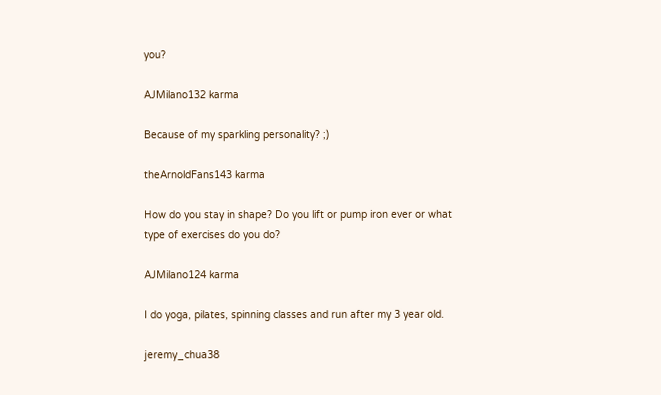you?

AJMilano132 karma

Because of my sparkling personality? ;)

theArnoldFans143 karma

How do you stay in shape? Do you lift or pump iron ever or what type of exercises do you do?

AJMilano124 karma

I do yoga, pilates, spinning classes and run after my 3 year old.

jeremy_chua38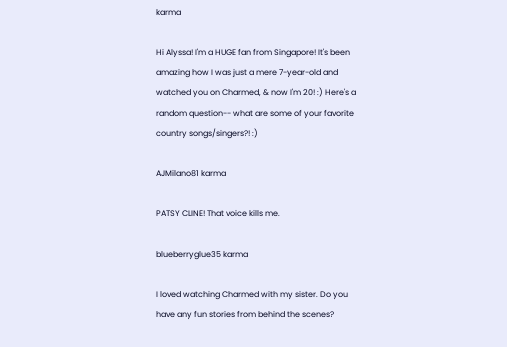karma

Hi Alyssa! I'm a HUGE fan from Singapore! It's been amazing how I was just a mere 7-year-old and watched you on Charmed, & now I'm 20! :) Here's a random question-- what are some of your favorite country songs/singers?! :)

AJMilano81 karma

PATSY CLINE! That voice kills me.

blueberryglue35 karma

I loved watching Charmed with my sister. Do you have any fun stories from behind the scenes?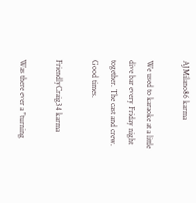AJMilano86 karma

We used to karaoke at a little dive bar every Friday night together. The cast and crew. Good times.

FriendlyCraig34 karma

Was there ever a "turning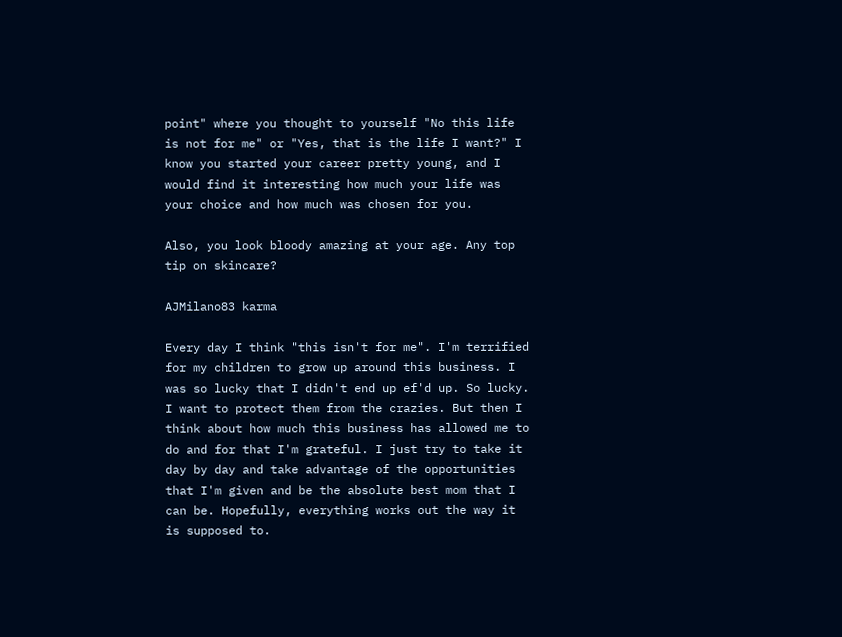point" where you thought to yourself "No this life is not for me" or "Yes, that is the life I want?" I know you started your career pretty young, and I would find it interesting how much your life was your choice and how much was chosen for you.

Also, you look bloody amazing at your age. Any top tip on skincare?

AJMilano83 karma

Every day I think "this isn't for me". I'm terrified for my children to grow up around this business. I was so lucky that I didn't end up ef'd up. So lucky. I want to protect them from the crazies. But then I think about how much this business has allowed me to do and for that I'm grateful. I just try to take it day by day and take advantage of the opportunities that I'm given and be the absolute best mom that I can be. Hopefully, everything works out the way it is supposed to.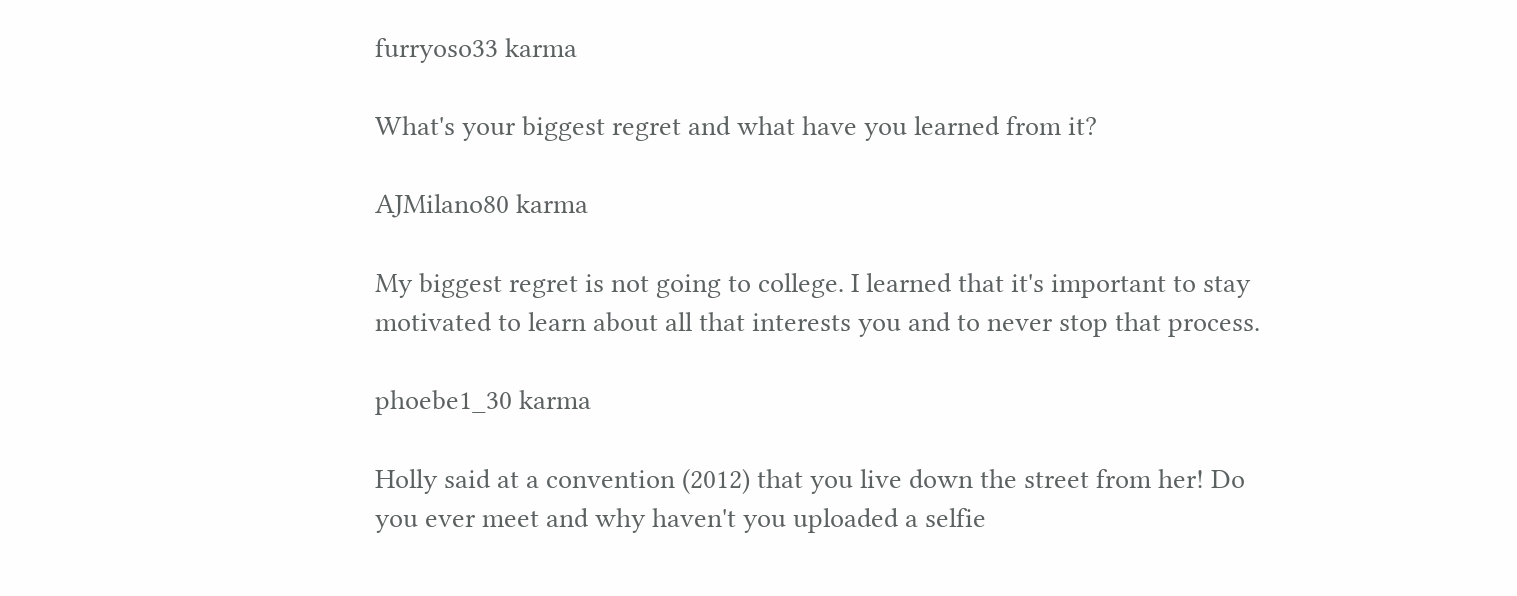furryoso33 karma

What's your biggest regret and what have you learned from it?

AJMilano80 karma

My biggest regret is not going to college. I learned that it's important to stay motivated to learn about all that interests you and to never stop that process.

phoebe1_30 karma

Holly said at a convention (2012) that you live down the street from her! Do you ever meet and why haven't you uploaded a selfie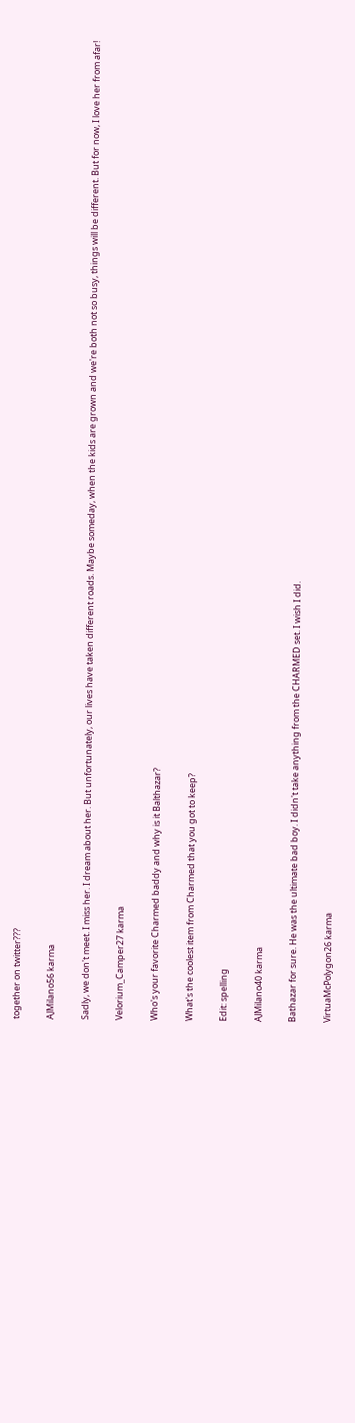together on twitter???

AJMilano56 karma

Sadly, we don't meet. I miss her. I dream about her. But unfortunately, our lives have taken different roads. Maybe someday, when the kids are grown and we're both not so busy, things will be different. But for now, I love her from afar!

Velorium_Camper27 karma

Who's your favorite Charmed baddy and why is it Balthazar?

What's the coolest item from Charmed that you got to keep?

Edit: spelling

AJMilano40 karma

Bathazar for sure. He was the ultimate bad boy. I didn't take anything from the CHARMED set. I wish I did.

VirtuaMcPolygon26 karma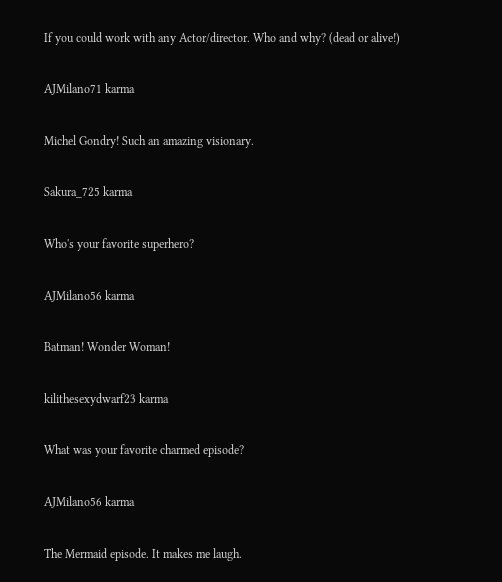If you could work with any Actor/director. Who and why? (dead or alive!)

AJMilano71 karma

Michel Gondry! Such an amazing visionary.

Sakura_725 karma

Who's your favorite superhero?

AJMilano56 karma

Batman! Wonder Woman!

kilithesexydwarf23 karma

What was your favorite charmed episode?

AJMilano56 karma

The Mermaid episode. It makes me laugh.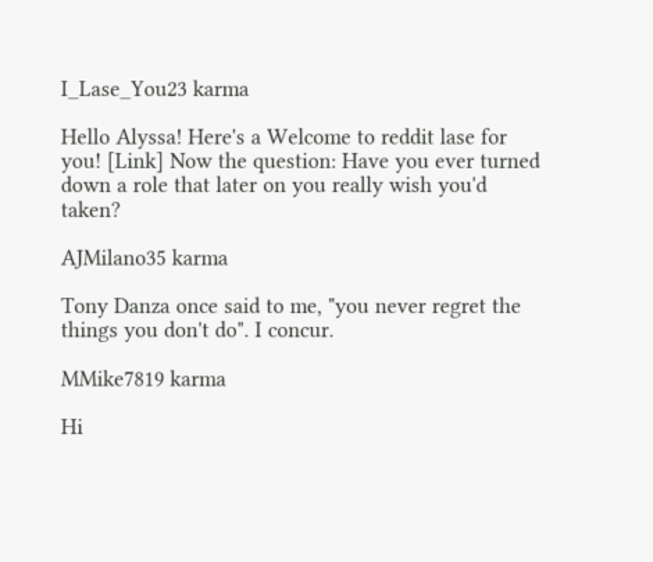I_Lase_You23 karma

Hello Alyssa! Here's a Welcome to reddit lase for you! [Link] Now the question: Have you ever turned down a role that later on you really wish you'd taken?

AJMilano35 karma

Tony Danza once said to me, "you never regret the things you don't do". I concur.

MMike7819 karma

Hi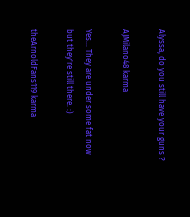Alyssa, do you still have your guns ?

AJMilano48 karma

Yes... They are under some fat now but they're still there. :)

theArnoldFans119 karma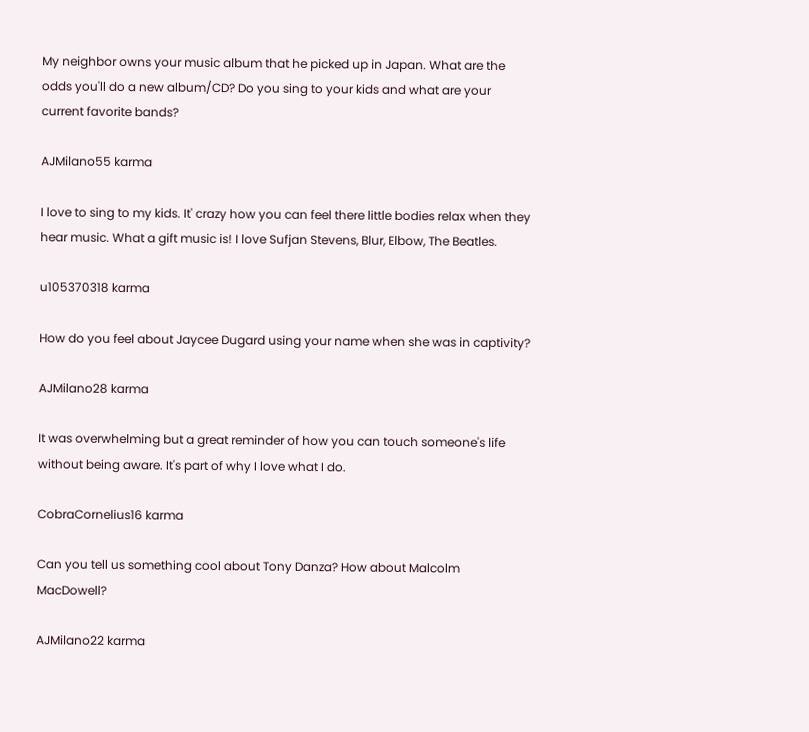My neighbor owns your music album that he picked up in Japan. What are the odds you'll do a new album/CD? Do you sing to your kids and what are your current favorite bands?

AJMilano55 karma

I love to sing to my kids. It' crazy how you can feel there little bodies relax when they hear music. What a gift music is! I love Sufjan Stevens, Blur, Elbow, The Beatles.

u105370318 karma

How do you feel about Jaycee Dugard using your name when she was in captivity?

AJMilano28 karma

It was overwhelming but a great reminder of how you can touch someone's life without being aware. It's part of why I love what I do.

CobraCornelius16 karma

Can you tell us something cool about Tony Danza? How about Malcolm MacDowell?

AJMilano22 karma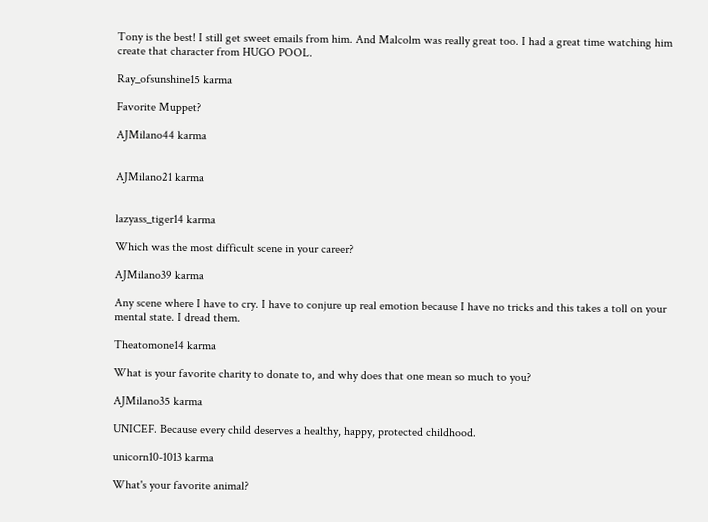Tony is the best! I still get sweet emails from him. And Malcolm was really great too. I had a great time watching him create that character from HUGO POOL.

Ray_ofsunshine15 karma

Favorite Muppet?

AJMilano44 karma


AJMilano21 karma


lazyass_tiger14 karma

Which was the most difficult scene in your career?

AJMilano39 karma

Any scene where I have to cry. I have to conjure up real emotion because I have no tricks and this takes a toll on your mental state. I dread them.

Theatomone14 karma

What is your favorite charity to donate to, and why does that one mean so much to you?

AJMilano35 karma

UNICEF. Because every child deserves a healthy, happy, protected childhood.

unicorn10-1013 karma

What's your favorite animal?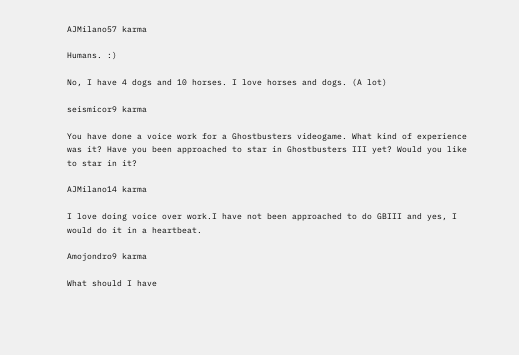AJMilano57 karma

Humans. :)

No, I have 4 dogs and 10 horses. I love horses and dogs. (A lot)

seismicor9 karma

You have done a voice work for a Ghostbusters videogame. What kind of experience was it? Have you been approached to star in Ghostbusters III yet? Would you like to star in it?

AJMilano14 karma

I love doing voice over work.I have not been approached to do GBIII and yes, I would do it in a heartbeat.

Amojondro9 karma

What should I have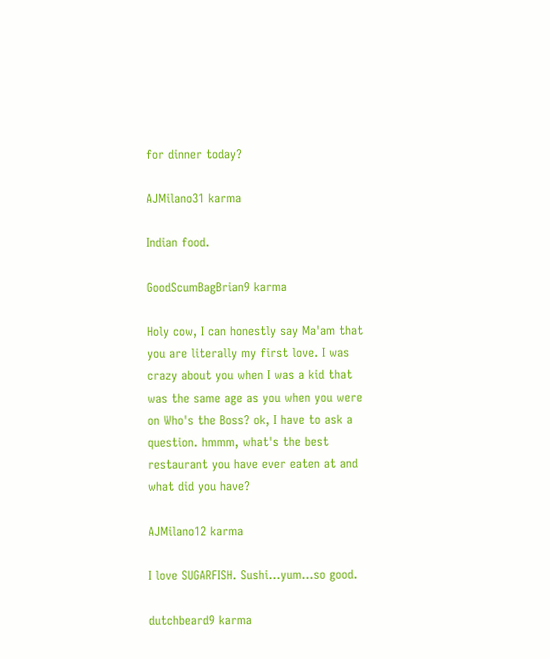for dinner today?

AJMilano31 karma

Indian food.

GoodScumBagBrian9 karma

Holy cow, I can honestly say Ma'am that you are literally my first love. I was crazy about you when I was a kid that was the same age as you when you were on Who's the Boss? ok, I have to ask a question. hmmm, what's the best restaurant you have ever eaten at and what did you have?

AJMilano12 karma

I love SUGARFISH. Sushi...yum...so good.

dutchbeard9 karma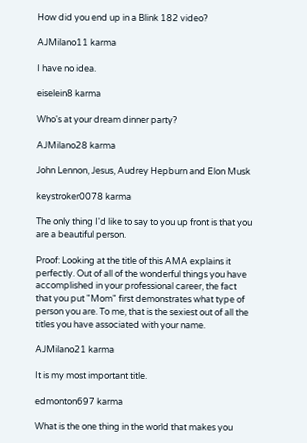How did you end up in a Blink 182 video?

AJMilano11 karma

I have no idea.

eiselein8 karma

Who's at your dream dinner party?

AJMilano28 karma

John Lennon, Jesus, Audrey Hepburn and Elon Musk

keystroker0078 karma

The only thing I'd like to say to you up front is that you are a beautiful person.

Proof: Looking at the title of this AMA explains it perfectly. Out of all of the wonderful things you have accomplished in your professional career, the fact that you put "Mom" first demonstrates what type of person you are. To me, that is the sexiest out of all the titles you have associated with your name.

AJMilano21 karma

It is my most important title.

edmonton697 karma

What is the one thing in the world that makes you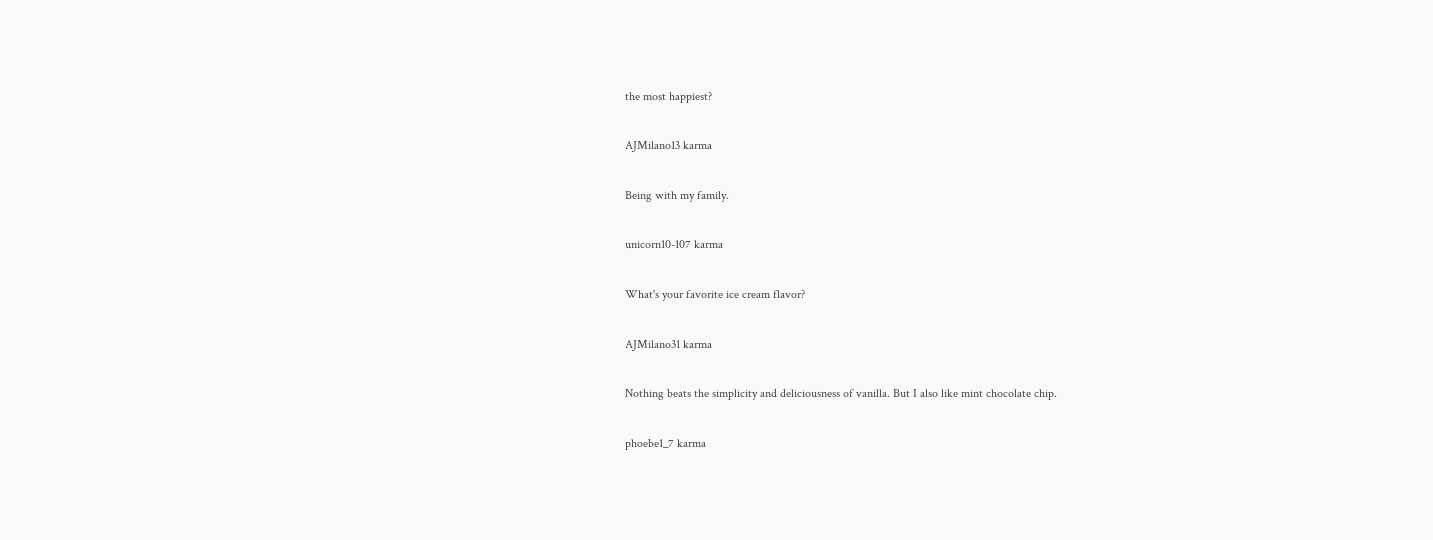the most happiest?

AJMilano13 karma

Being with my family.

unicorn10-107 karma

What's your favorite ice cream flavor?

AJMilano31 karma

Nothing beats the simplicity and deliciousness of vanilla. But I also like mint chocolate chip.

phoebe1_7 karma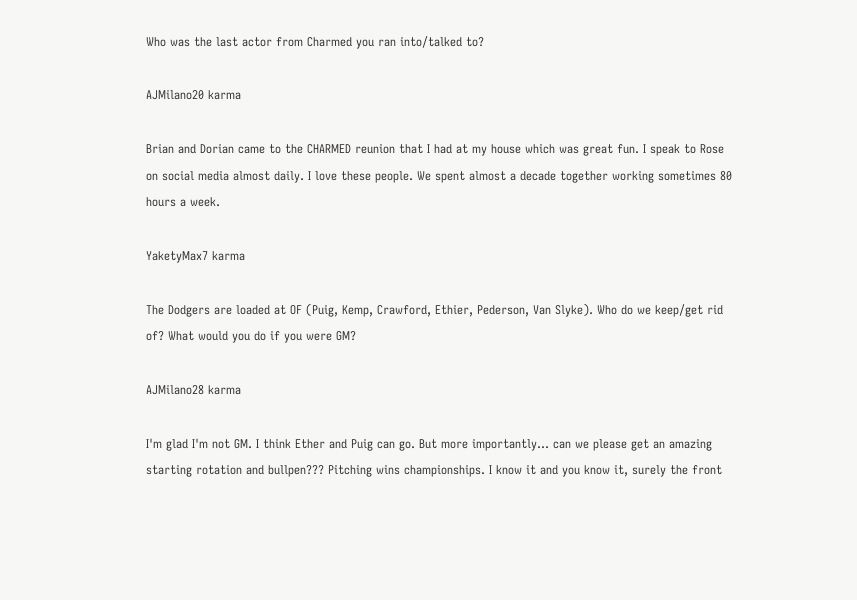Who was the last actor from Charmed you ran into/talked to?

AJMilano20 karma

Brian and Dorian came to the CHARMED reunion that I had at my house which was great fun. I speak to Rose on social media almost daily. I love these people. We spent almost a decade together working sometimes 80 hours a week.

YaketyMax7 karma

The Dodgers are loaded at OF (Puig, Kemp, Crawford, Ethier, Pederson, Van Slyke). Who do we keep/get rid of? What would you do if you were GM?

AJMilano28 karma

I'm glad I'm not GM. I think Ether and Puig can go. But more importantly... can we please get an amazing starting rotation and bullpen??? Pitching wins championships. I know it and you know it, surely the front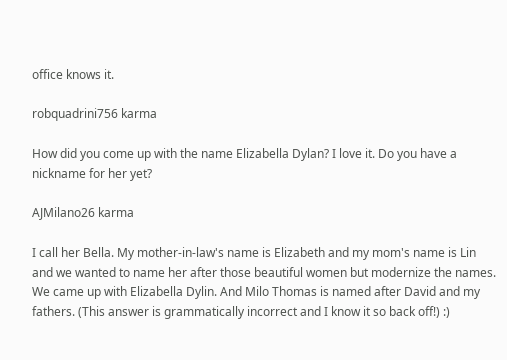office knows it.

robquadrini756 karma

How did you come up with the name Elizabella Dylan? I love it. Do you have a nickname for her yet?

AJMilano26 karma

I call her Bella. My mother-in-law's name is Elizabeth and my mom's name is Lin and we wanted to name her after those beautiful women but modernize the names. We came up with Elizabella Dylin. And Milo Thomas is named after David and my fathers. (This answer is grammatically incorrect and I know it so back off!) :)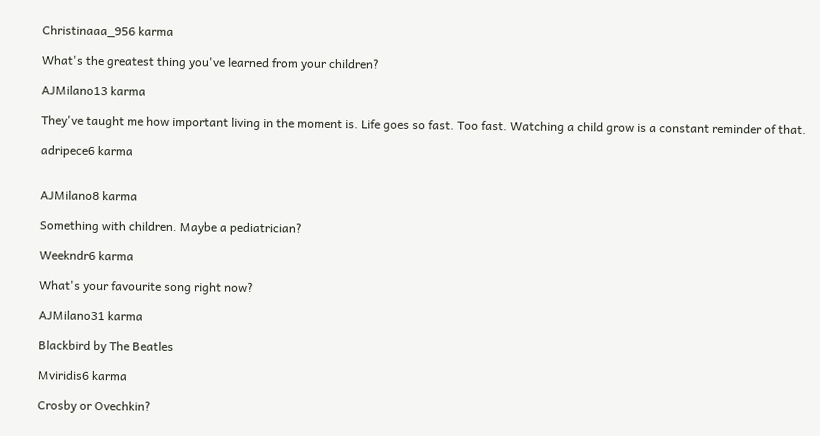Christinaaa_956 karma

What's the greatest thing you've learned from your children?

AJMilano13 karma

They've taught me how important living in the moment is. Life goes so fast. Too fast. Watching a child grow is a constant reminder of that.

adripece6 karma


AJMilano8 karma

Something with children. Maybe a pediatrician?

Weekndr6 karma

What's your favourite song right now?

AJMilano31 karma

Blackbird by The Beatles

Mviridis6 karma

Crosby or Ovechkin?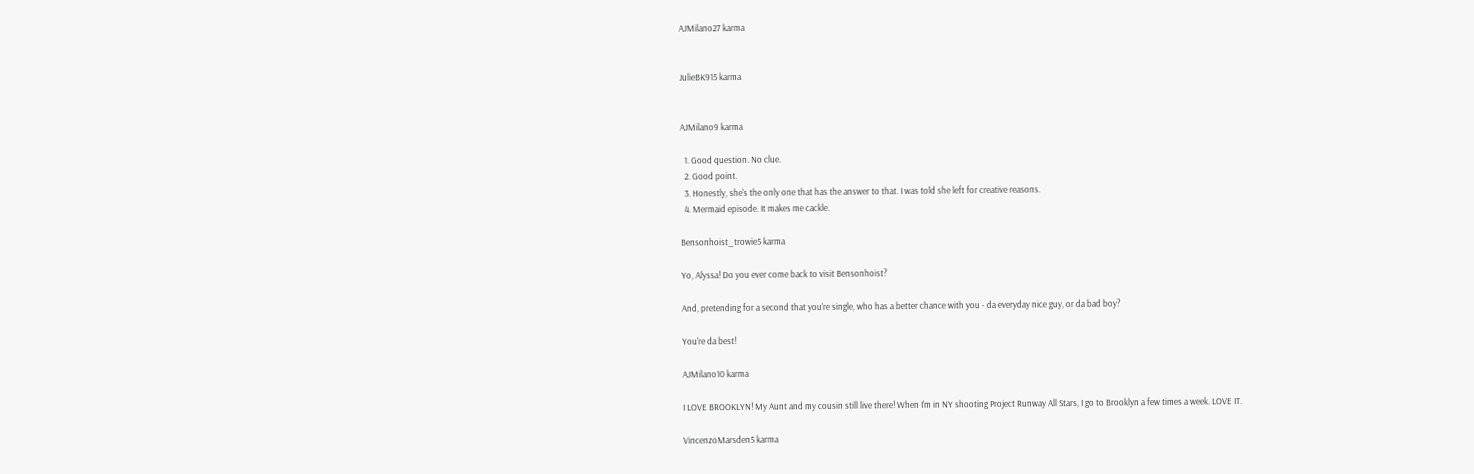AJMilano27 karma


JulieBK915 karma


AJMilano9 karma

  1. Good question. No clue.
  2. Good point.
  3. Honestly, she's the only one that has the answer to that. I was told she left for creative reasons.
  4. Mermaid episode. It makes me cackle.

Bensonhoist_trowie5 karma

Yo, Alyssa! Do you ever come back to visit Bensonhoist?

And, pretending for a second that you're single, who has a better chance with you - da everyday nice guy, or da bad boy?

You're da best!

AJMilano10 karma

I LOVE BROOKLYN! My Aunt and my cousin still live there! When I'm in NY shooting Project Runway All Stars, I go to Brooklyn a few times a week. LOVE IT.

VincenzoMarsden5 karma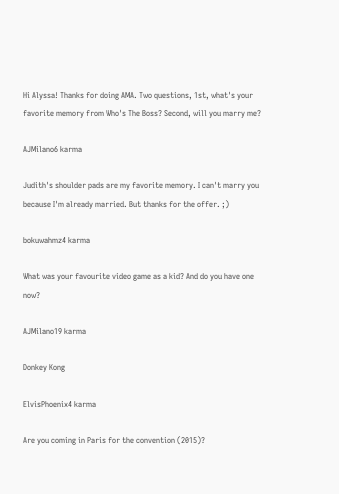Hi Alyssa! Thanks for doing AMA. Two questions, 1st, what's your favorite memory from Who's The Boss? Second, will you marry me?

AJMilano6 karma

Judith's shoulder pads are my favorite memory. I can't marry you because I'm already married. But thanks for the offer. ;)

bokuwahmz4 karma

What was your favourite video game as a kid? And do you have one now?

AJMilano19 karma

Donkey Kong

ElvisPhoenix4 karma

Are you coming in Paris for the convention (2015)?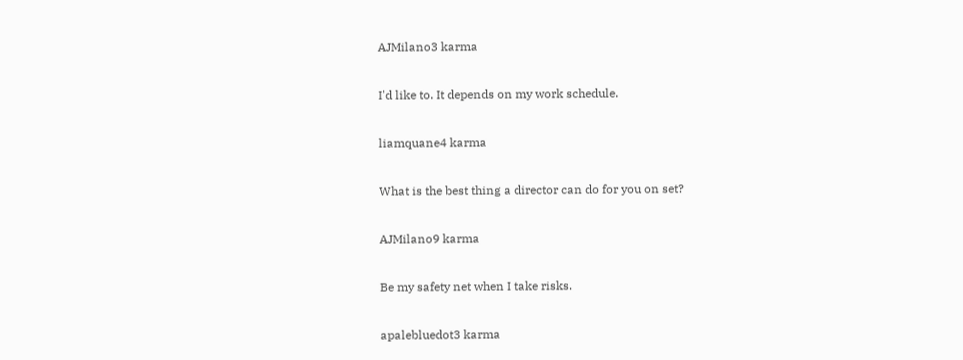AJMilano3 karma

I'd like to. It depends on my work schedule.

liamquane4 karma

What is the best thing a director can do for you on set?

AJMilano9 karma

Be my safety net when I take risks.

apalebluedot3 karma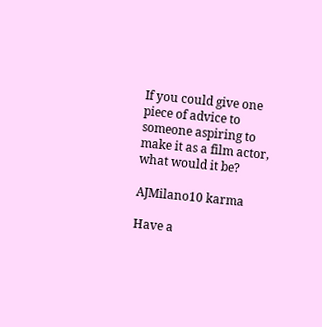If you could give one piece of advice to someone aspiring to make it as a film actor, what would it be?

AJMilano10 karma

Have a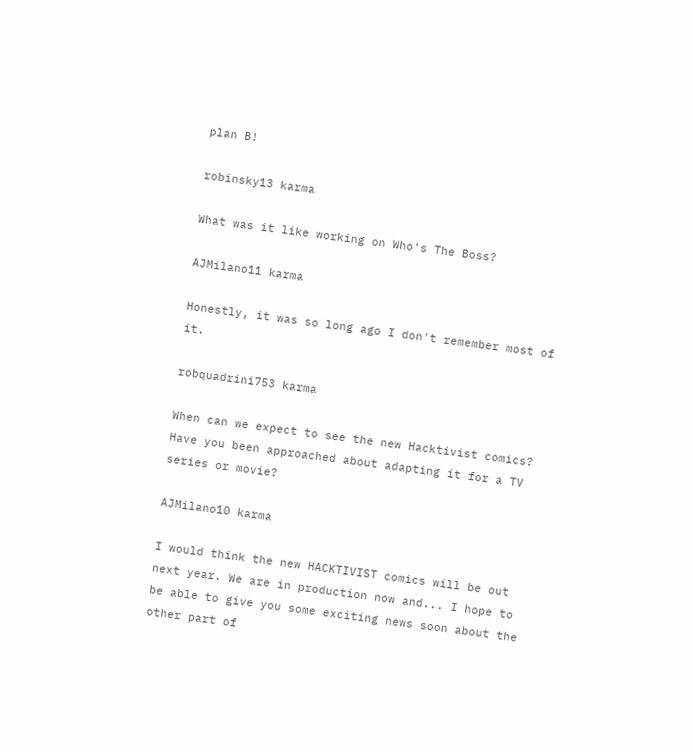plan B!

robinsky13 karma

What was it like working on Who's The Boss?

AJMilano11 karma

Honestly, it was so long ago I don't remember most of it.

robquadrini753 karma

When can we expect to see the new Hacktivist comics? Have you been approached about adapting it for a TV series or movie?

AJMilano10 karma

I would think the new HACKTIVIST comics will be out next year. We are in production now and... I hope to be able to give you some exciting news soon about the other part of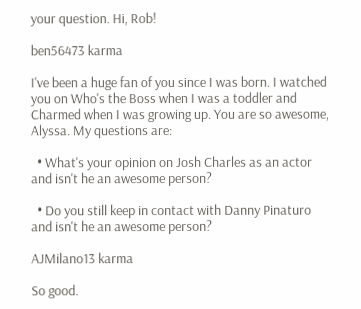your question. Hi, Rob!

ben56473 karma

I've been a huge fan of you since I was born. I watched you on Who's the Boss when I was a toddler and Charmed when I was growing up. You are so awesome, Alyssa. My questions are:

  • What's your opinion on Josh Charles as an actor and isn't he an awesome person?

  • Do you still keep in contact with Danny Pinaturo and isn't he an awesome person?

AJMilano13 karma

So good.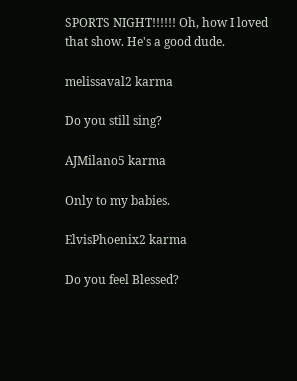SPORTS NIGHT!!!!!! Oh, how I loved that show. He's a good dude.

melissaval2 karma

Do you still sing?

AJMilano5 karma

Only to my babies.

ElvisPhoenix2 karma

Do you feel Blessed?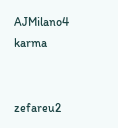AJMilano4 karma


zefareu2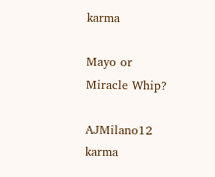karma

Mayo or Miracle Whip?

AJMilano12 karma